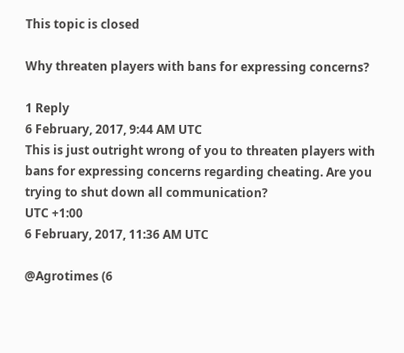This topic is closed

Why threaten players with bans for expressing concerns?

1 Reply
6 February, 2017, 9:44 AM UTC
This is just outright wrong of you to threaten players with bans for expressing concerns regarding cheating. Are you trying to shut down all communication?
UTC +1:00
6 February, 2017, 11:36 AM UTC

@Agrotimes (6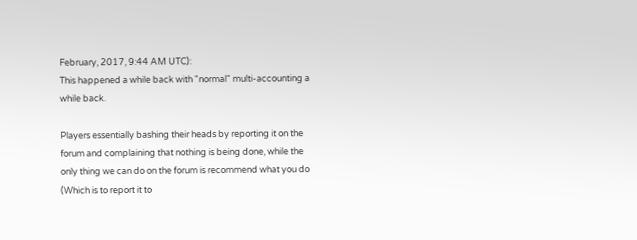February, 2017, 9:44 AM UTC):
This happened a while back with "normal" multi-accounting a while back.

Players essentially bashing their heads by reporting it on the forum and complaining that nothing is being done, while the only thing we can do on the forum is recommend what you do (Which is to report it to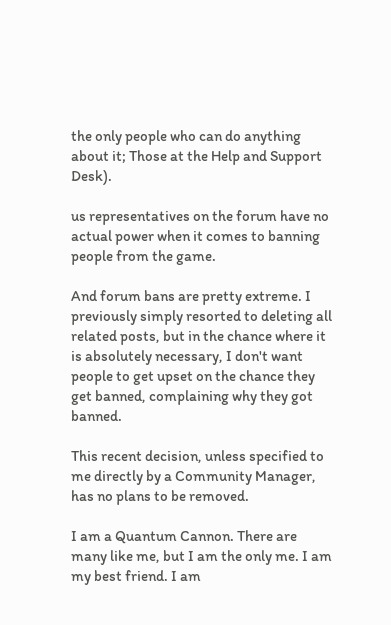the only people who can do anything about it; Those at the Help and Support Desk).

us representatives on the forum have no actual power when it comes to banning people from the game.

And forum bans are pretty extreme. I previously simply resorted to deleting all related posts, but in the chance where it is absolutely necessary, I don't want people to get upset on the chance they get banned, complaining why they got banned.

This recent decision, unless specified to me directly by a Community Manager, has no plans to be removed.

I am a Quantum Cannon. There are many like me, but I am the only me. I am my best friend. I am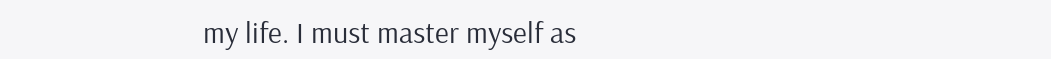my life. I must master myself as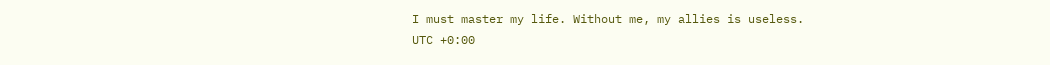I must master my life. Without me, my allies is useless.
UTC +0:00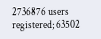2736876 users registered; 63502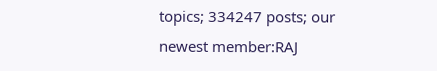topics; 334247 posts; our newest member:RAJ